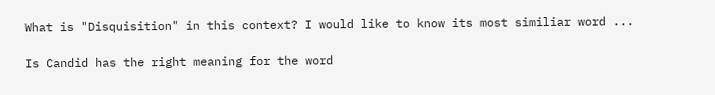What is "Disquisition" in this context? I would like to know its most similiar word ...

Is Candid has the right meaning for the word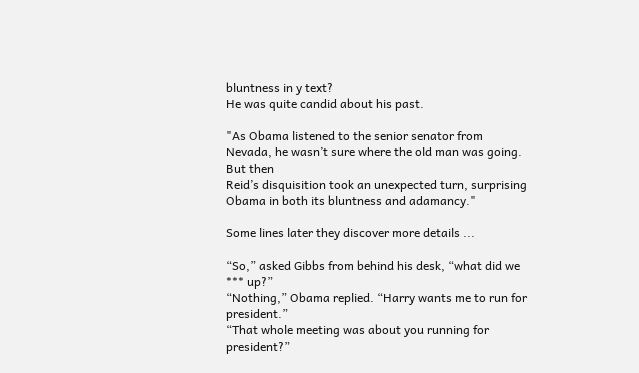bluntness in y text?
He was quite candid about his past.

"As Obama listened to the senior senator from Nevada, he wasn’t sure where the old man was going. But then
Reid’s disquisition took an unexpected turn, surprising Obama in both its bluntness and adamancy."

Some lines later they discover more details ...

“So,” asked Gibbs from behind his desk, “what did we *** up?”
“Nothing,” Obama replied. “Harry wants me to run for president.”
“That whole meeting was about you running for president?”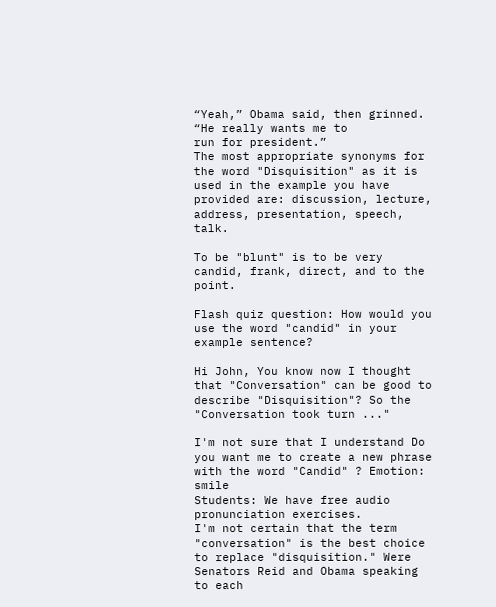“Yeah,” Obama said, then grinned. “He really wants me to
run for president.”
The most appropriate synonyms for the word "Disquisition" as it is used in the example you have provided are: discussion, lecture, address, presentation, speech, talk.

To be "blunt" is to be very candid, frank, direct, and to the point.

Flash quiz question: How would you use the word "candid" in your example sentence?

Hi John, You know now I thought that "Conversation" can be good to describe "Disquisition"? So the "Conversation took turn ..."

I'm not sure that I understand Do you want me to create a new phrase with the word "Candid" ? Emotion: smile
Students: We have free audio pronunciation exercises.
I'm not certain that the term "conversation" is the best choice to replace "disquisition." Were Senators Reid and Obama speaking to each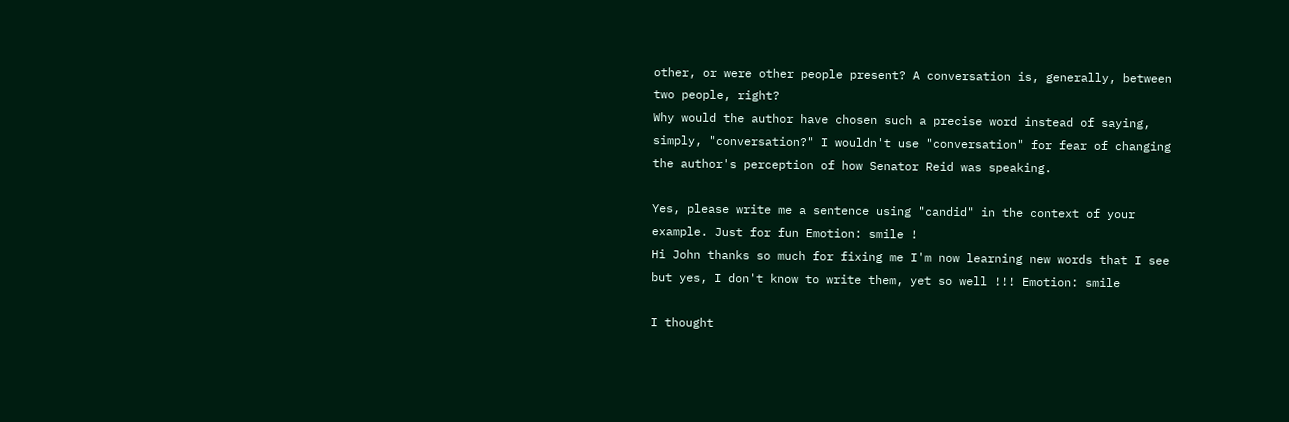other, or were other people present? A conversation is, generally, between two people, right?
Why would the author have chosen such a precise word instead of saying, simply, "conversation?" I wouldn't use "conversation" for fear of changing the author's perception of how Senator Reid was speaking.

Yes, please write me a sentence using "candid" in the context of your example. Just for fun Emotion: smile !
Hi John thanks so much for fixing me I'm now learning new words that I see but yes, I don't know to write them, yet so well !!! Emotion: smile

I thought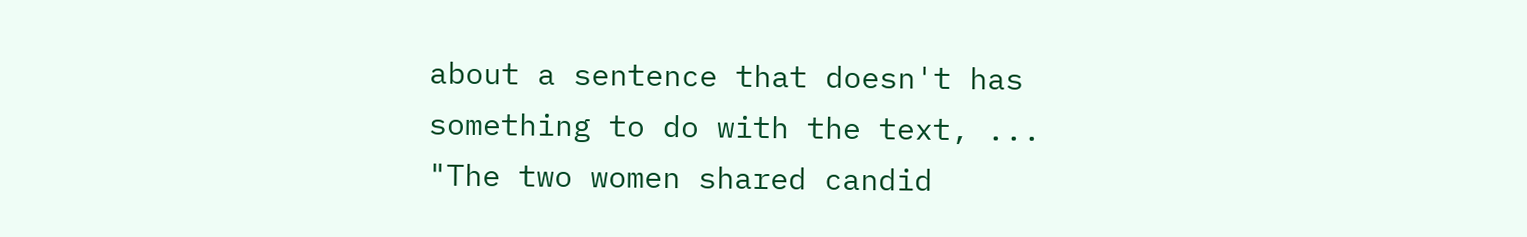about a sentence that doesn't has something to do with the text, ... "The two women shared candid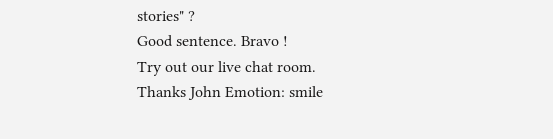stories" ?
Good sentence. Bravo !
Try out our live chat room.
Thanks John Emotion: smile